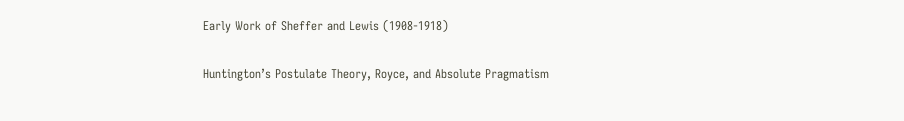Early Work of Sheffer and Lewis (1908-1918)

Huntington’s Postulate Theory, Royce, and Absolute Pragmatism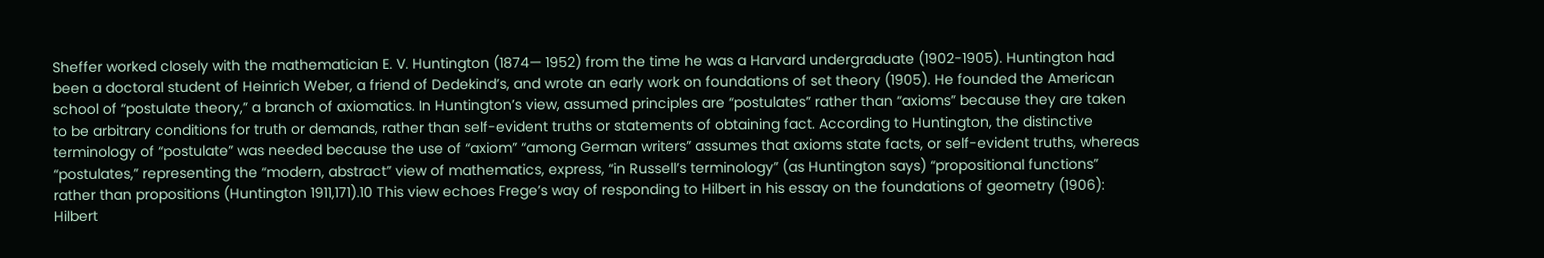Sheffer worked closely with the mathematician E. V. Huntington (1874— 1952) from the time he was a Harvard undergraduate (1902-1905). Huntington had been a doctoral student of Heinrich Weber, a friend of Dedekind’s, and wrote an early work on foundations of set theory (1905). He founded the American school of “postulate theory,” a branch of axiomatics. In Huntington’s view, assumed principles are “postulates” rather than “axioms” because they are taken to be arbitrary conditions for truth or demands, rather than self-evident truths or statements of obtaining fact. According to Huntington, the distinctive terminology of “postulate” was needed because the use of “axiom” “among German writers” assumes that axioms state facts, or self-evident truths, whereas “postulates,” representing the “modern, abstract” view of mathematics, express, “in Russell’s terminology” (as Huntington says) “propositional functions” rather than propositions (Huntington 1911,171).10 This view echoes Frege’s way of responding to Hilbert in his essay on the foundations of geometry (1906): Hilbert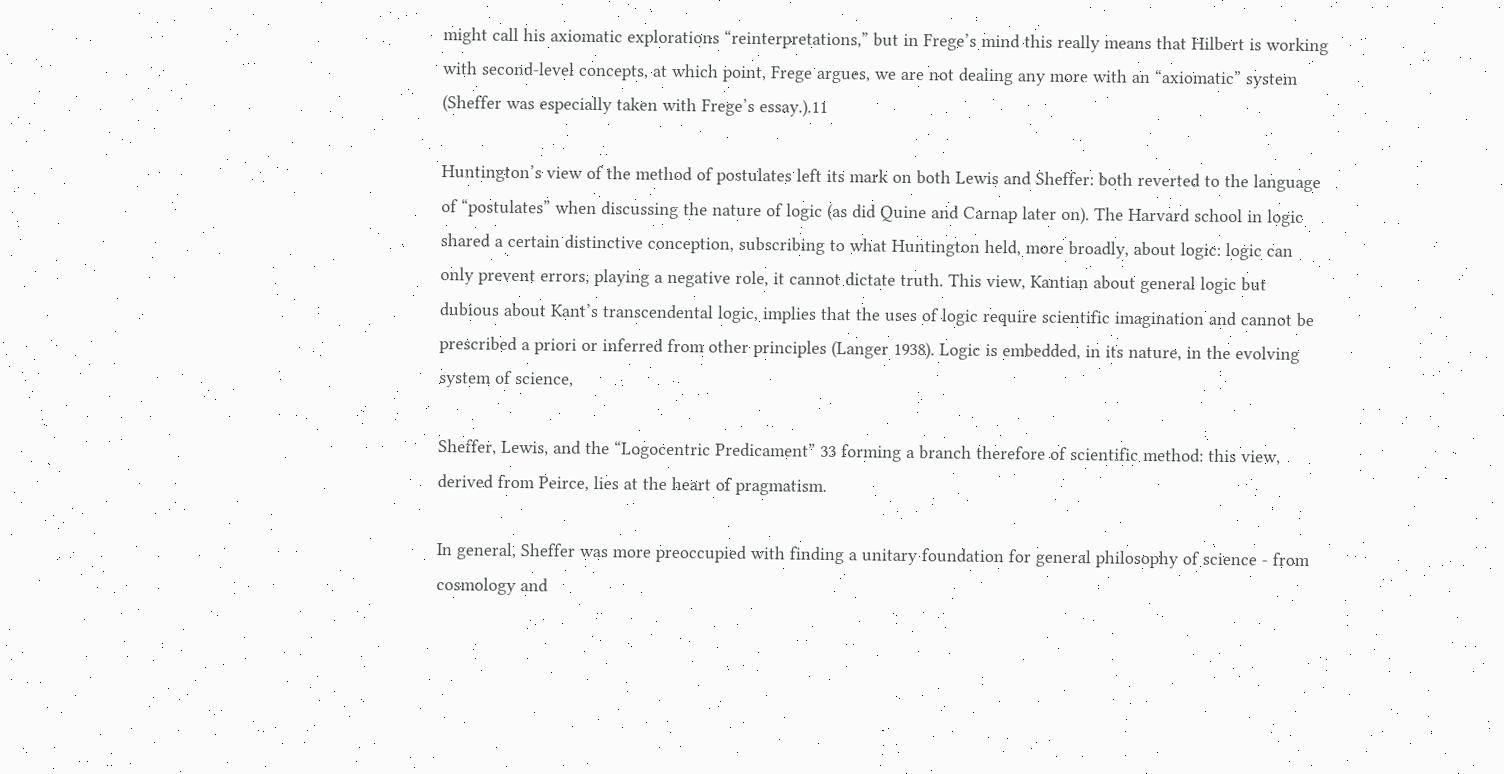might call his axiomatic explorations “reinterpretations,” but in Frege’s mind this really means that Hilbert is working with second-level concepts, at which point, Frege argues, we are not dealing any more with an “axiomatic” system (Sheffer was especially taken with Frege’s essay.).11

Huntington’s view of the method of postulates left its mark on both Lewis and Sheffer: both reverted to the language of “postulates” when discussing the nature of logic (as did Quine and Carnap later on). The Harvard school in logic shared a certain distinctive conception, subscribing to what Huntington held, more broadly, about logic: logic can only prevent errors, playing a negative role, it cannot dictate truth. This view, Kantian about general logic but dubious about Kant’s transcendental logic, implies that the uses of logic require scientific imagination and cannot be prescribed a priori or inferred from other principles (Langer 1938). Logic is embedded, in its nature, in the evolving system of science,

Sheffer, Lewis, and the “Logocentric Predicament” 33 forming a branch therefore of scientific method: this view, derived from Peirce, lies at the heart of pragmatism.

In general, Sheffer was more preoccupied with finding a unitary foundation for general philosophy of science - from cosmology and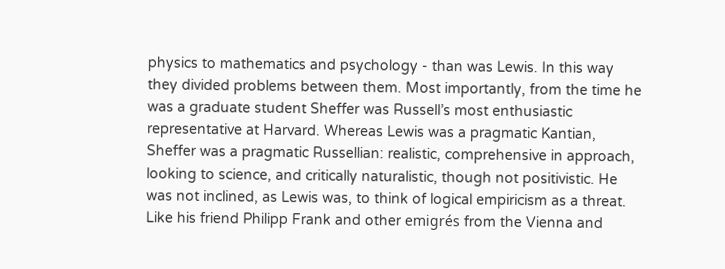physics to mathematics and psychology - than was Lewis. In this way they divided problems between them. Most importantly, from the time he was a graduate student Sheffer was Russell’s most enthusiastic representative at Harvard. Whereas Lewis was a pragmatic Kantian, Sheffer was a pragmatic Russellian: realistic, comprehensive in approach, looking to science, and critically naturalistic, though not positivistic. He was not inclined, as Lewis was, to think of logical empiricism as a threat. Like his friend Philipp Frank and other emigrés from the Vienna and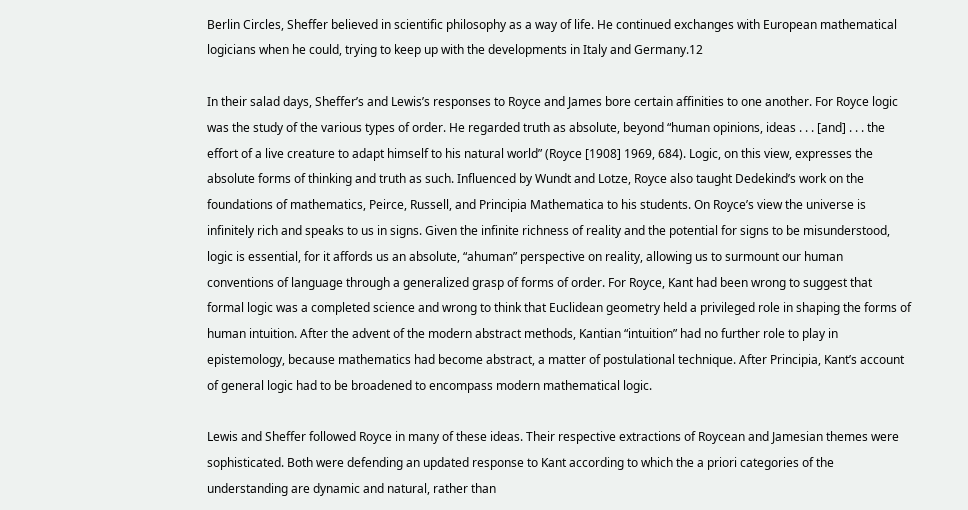Berlin Circles, Sheffer believed in scientific philosophy as a way of life. He continued exchanges with European mathematical logicians when he could, trying to keep up with the developments in Italy and Germany.12

In their salad days, Sheffer’s and Lewis’s responses to Royce and James bore certain affinities to one another. For Royce logic was the study of the various types of order. He regarded truth as absolute, beyond “human opinions, ideas . . . [and] . . . the effort of a live creature to adapt himself to his natural world” (Royce [1908] 1969, 684). Logic, on this view, expresses the absolute forms of thinking and truth as such. Influenced by Wundt and Lotze, Royce also taught Dedekind’s work on the foundations of mathematics, Peirce, Russell, and Principia Mathematica to his students. On Royce’s view the universe is infinitely rich and speaks to us in signs. Given the infinite richness of reality and the potential for signs to be misunderstood, logic is essential, for it affords us an absolute, “ahuman” perspective on reality, allowing us to surmount our human conventions of language through a generalized grasp of forms of order. For Royce, Kant had been wrong to suggest that formal logic was a completed science and wrong to think that Euclidean geometry held a privileged role in shaping the forms of human intuition. After the advent of the modern abstract methods, Kantian “intuition” had no further role to play in epistemology, because mathematics had become abstract, a matter of postulational technique. After Principia, Kant’s account of general logic had to be broadened to encompass modern mathematical logic.

Lewis and Sheffer followed Royce in many of these ideas. Their respective extractions of Roycean and Jamesian themes were sophisticated. Both were defending an updated response to Kant according to which the a priori categories of the understanding are dynamic and natural, rather than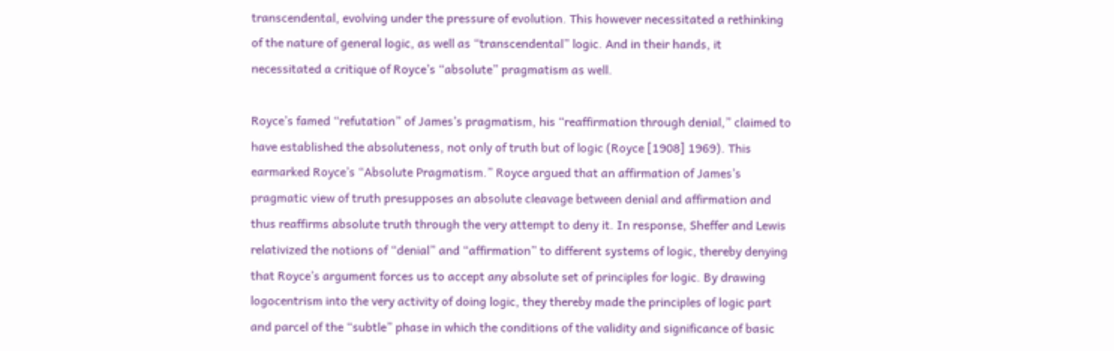transcendental, evolving under the pressure of evolution. This however necessitated a rethinking of the nature of general logic, as well as “transcendental” logic. And in their hands, it necessitated a critique of Royce’s “absolute” pragmatism as well.

Royce’s famed “refutation” of James’s pragmatism, his “reaffirmation through denial,” claimed to have established the absoluteness, not only of truth but of logic (Royce [1908] 1969). This earmarked Royce’s “Absolute Pragmatism.” Royce argued that an affirmation of James’s pragmatic view of truth presupposes an absolute cleavage between denial and affirmation and thus reaffirms absolute truth through the very attempt to deny it. In response, Sheffer and Lewis relativized the notions of “denial” and “affirmation” to different systems of logic, thereby denying that Royce’s argument forces us to accept any absolute set of principles for logic. By drawing logocentrism into the very activity of doing logic, they thereby made the principles of logic part and parcel of the “subtle” phase in which the conditions of the validity and significance of basic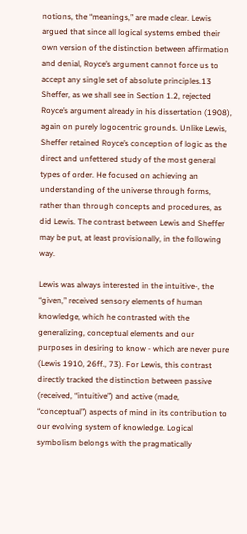notions, the “meanings,” are made clear. Lewis argued that since all logical systems embed their own version of the distinction between affirmation and denial, Royce’s argument cannot force us to accept any single set of absolute principles.13 Sheffer, as we shall see in Section 1.2, rejected Royce’s argument already in his dissertation (1908), again on purely logocentric grounds. Unlike Lewis, Sheffer retained Royce’s conception of logic as the direct and unfettered study of the most general types of order. He focused on achieving an understanding of the universe through forms, rather than through concepts and procedures, as did Lewis. The contrast between Lewis and Sheffer may be put, at least provisionally, in the following way.

Lewis was always interested in the intuitive-, the “given,” received sensory elements of human knowledge, which he contrasted with the generalizing, conceptual elements and our purposes in desiring to know - which are never pure (Lewis 1910, 26ff., 73). For Lewis, this contrast directly tracked the distinction between passive (received, “intuitive”) and active (made, “conceptual”) aspects of mind in its contribution to our evolving system of knowledge. Logical symbolism belongs with the pragmatically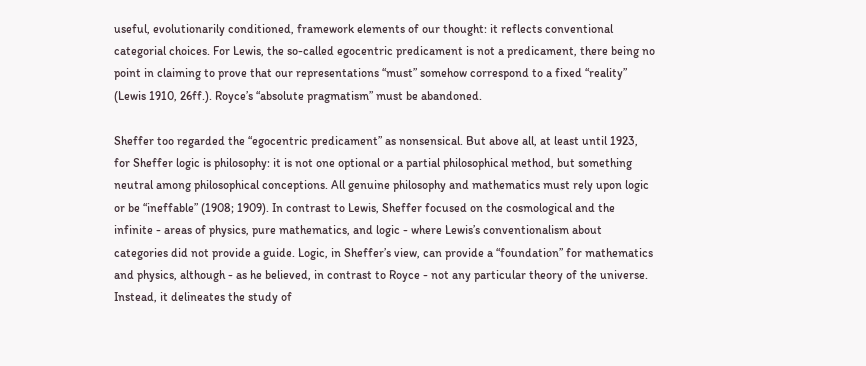useful, evolutionarily conditioned, framework elements of our thought: it reflects conventional categorial choices. For Lewis, the so-called egocentric predicament is not a predicament, there being no point in claiming to prove that our representations “must” somehow correspond to a fixed “reality” (Lewis 1910, 26ff.). Royce’s “absolute pragmatism” must be abandoned.

Sheffer too regarded the “egocentric predicament” as nonsensical. But above all, at least until 1923, for Sheffer logic is philosophy: it is not one optional or a partial philosophical method, but something neutral among philosophical conceptions. All genuine philosophy and mathematics must rely upon logic or be “ineffable” (1908; 1909). In contrast to Lewis, Sheffer focused on the cosmological and the infinite - areas of physics, pure mathematics, and logic - where Lewis’s conventionalism about categories did not provide a guide. Logic, in Sheffer’s view, can provide a “foundation” for mathematics and physics, although - as he believed, in contrast to Royce - not any particular theory of the universe. Instead, it delineates the study of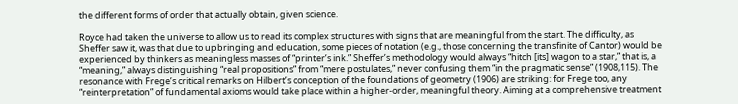the different forms of order that actually obtain, given science.

Royce had taken the universe to allow us to read its complex structures with signs that are meaningful from the start. The difficulty, as Sheffer saw it, was that due to upbringing and education, some pieces of notation (e.g., those concerning the transfinite of Cantor) would be experienced by thinkers as meaningless masses of “printer’s ink.” Sheffer’s methodology would always “hitch [its] wagon to a star,” that is, a “meaning,” always distinguishing “real propositions” from “mere postulates,” never confusing them “in the pragmatic sense” (1908,115). The resonance with Frege’s critical remarks on Hilbert’s conception of the foundations of geometry (1906) are striking: for Frege too, any “reinterpretation” of fundamental axioms would take place within a higher-order, meaningful theory. Aiming at a comprehensive treatment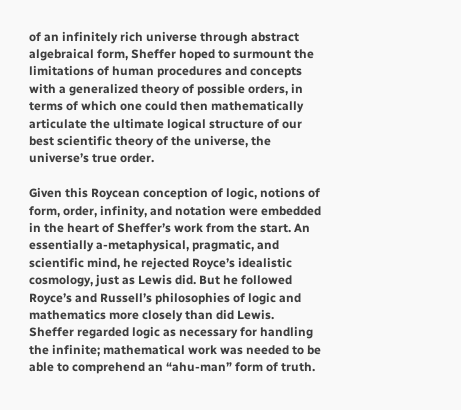of an infinitely rich universe through abstract algebraical form, Sheffer hoped to surmount the limitations of human procedures and concepts with a generalized theory of possible orders, in terms of which one could then mathematically articulate the ultimate logical structure of our best scientific theory of the universe, the universe’s true order.

Given this Roycean conception of logic, notions of form, order, infinity, and notation were embedded in the heart of Sheffer’s work from the start. An essentially a-metaphysical, pragmatic, and scientific mind, he rejected Royce’s idealistic cosmology, just as Lewis did. But he followed Royce’s and Russell’s philosophies of logic and mathematics more closely than did Lewis. Sheffer regarded logic as necessary for handling the infinite; mathematical work was needed to be able to comprehend an “ahu-man” form of truth.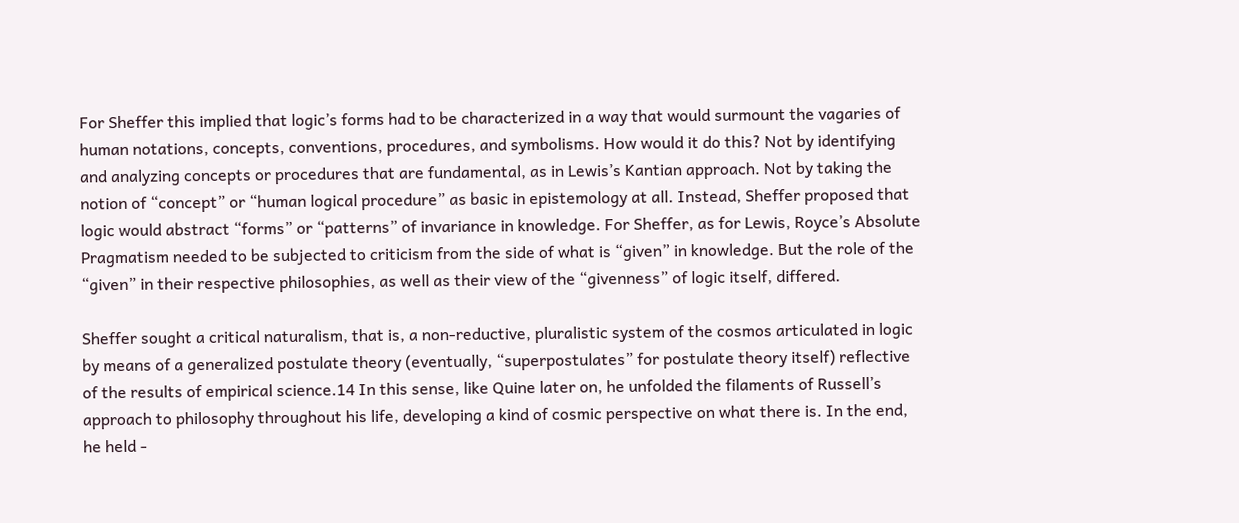For Sheffer this implied that logic’s forms had to be characterized in a way that would surmount the vagaries of human notations, concepts, conventions, procedures, and symbolisms. How would it do this? Not by identifying and analyzing concepts or procedures that are fundamental, as in Lewis’s Kantian approach. Not by taking the notion of “concept” or “human logical procedure” as basic in epistemology at all. Instead, Sheffer proposed that logic would abstract “forms” or “patterns” of invariance in knowledge. For Sheffer, as for Lewis, Royce’s Absolute Pragmatism needed to be subjected to criticism from the side of what is “given” in knowledge. But the role of the “given” in their respective philosophies, as well as their view of the “givenness” of logic itself, differed.

Sheffer sought a critical naturalism, that is, a non-reductive, pluralistic system of the cosmos articulated in logic by means of a generalized postulate theory (eventually, “superpostulates” for postulate theory itself) reflective of the results of empirical science.14 In this sense, like Quine later on, he unfolded the filaments of Russell’s approach to philosophy throughout his life, developing a kind of cosmic perspective on what there is. In the end, he held -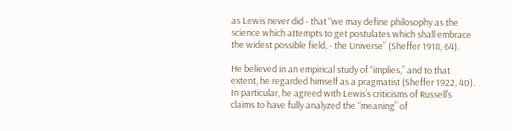as Lewis never did - that “we may define philosophy as the science which attempts to get postulates which shall embrace the widest possible field, - the Universe” (Sheffer 1918, 64).

He believed in an empirical study of “implies,” and to that extent, he regarded himself as a pragmatist (Sheffer 1922, 40). In particular, he agreed with Lewis’s criticisms of Russell’s claims to have fully analyzed the “meaning” of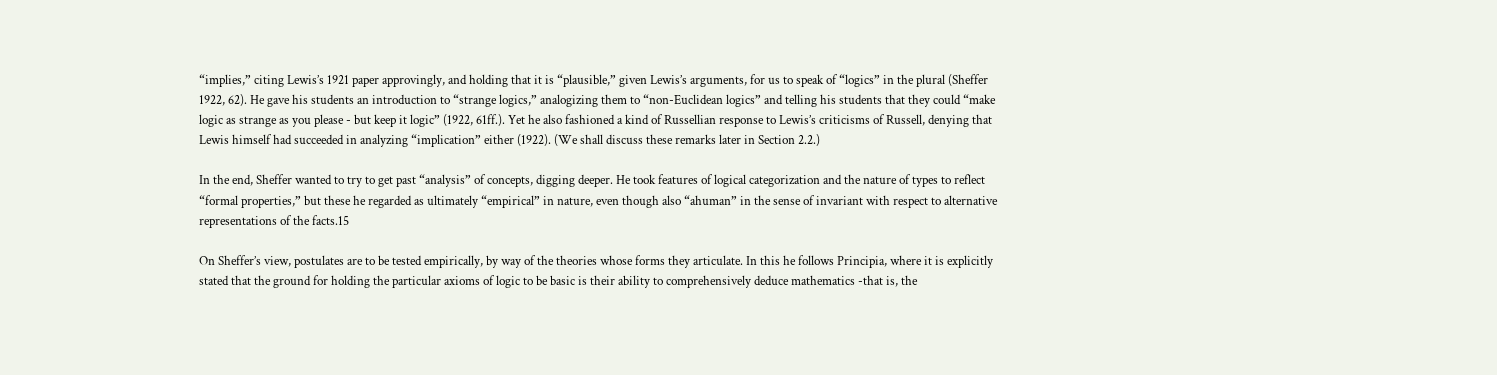“implies,” citing Lewis’s 1921 paper approvingly, and holding that it is “plausible,” given Lewis’s arguments, for us to speak of “logics” in the plural (Sheffer 1922, 62). He gave his students an introduction to “strange logics,” analogizing them to “non-Euclidean logics” and telling his students that they could “make logic as strange as you please - but keep it logic” (1922, 61ff.). Yet he also fashioned a kind of Russellian response to Lewis’s criticisms of Russell, denying that Lewis himself had succeeded in analyzing “implication” either (1922). (We shall discuss these remarks later in Section 2.2.)

In the end, Sheffer wanted to try to get past “analysis” of concepts, digging deeper. He took features of logical categorization and the nature of types to reflect “formal properties,” but these he regarded as ultimately “empirical” in nature, even though also “ahuman” in the sense of invariant with respect to alternative representations of the facts.15

On Sheffer’s view, postulates are to be tested empirically, by way of the theories whose forms they articulate. In this he follows Principia, where it is explicitly stated that the ground for holding the particular axioms of logic to be basic is their ability to comprehensively deduce mathematics -that is, the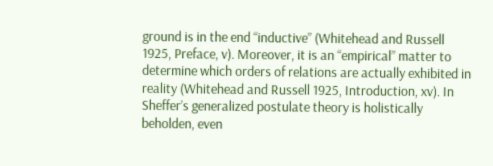ground is in the end “inductive” (Whitehead and Russell 1925, Preface, v). Moreover, it is an “empirical” matter to determine which orders of relations are actually exhibited in reality (Whitehead and Russell 1925, Introduction, xv). In Sheffer’s generalized postulate theory is holistically beholden, even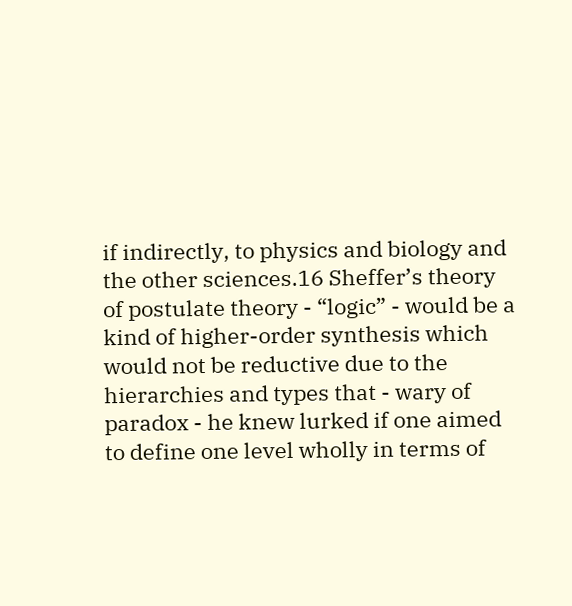if indirectly, to physics and biology and the other sciences.16 Sheffer’s theory of postulate theory - “logic” - would be a kind of higher-order synthesis which would not be reductive due to the hierarchies and types that - wary of paradox - he knew lurked if one aimed to define one level wholly in terms of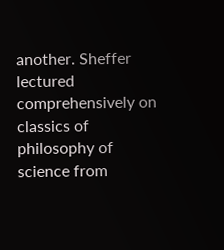another. Sheffer lectured comprehensively on classics of philosophy of science from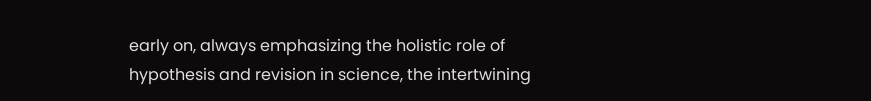early on, always emphasizing the holistic role of hypothesis and revision in science, the intertwining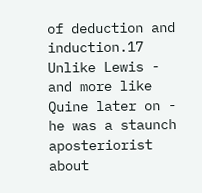of deduction and induction.17 Unlike Lewis - and more like Quine later on - he was a staunch aposteriorist about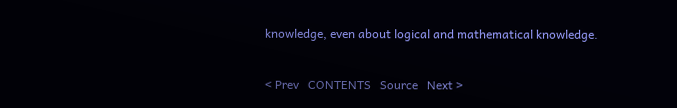knowledge, even about logical and mathematical knowledge.

< Prev   CONTENTS   Source   Next >